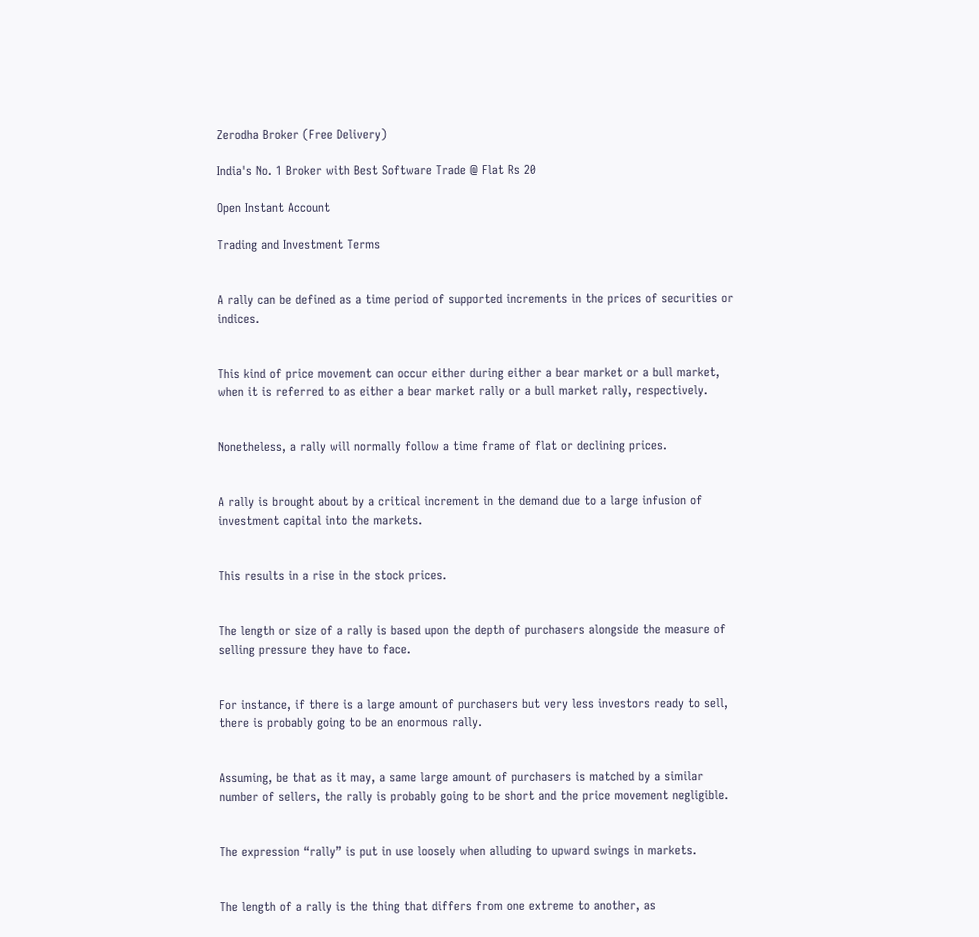Zerodha Broker (Free Delivery)

India's No. 1 Broker with Best Software Trade @ Flat Rs 20

Open Instant Account

Trading and Investment Terms


A rally can be defined as a time period of supported increments in the prices of securities or indices.


This kind of price movement can occur either during either a bear market or a bull market, when it is referred to as either a bear market rally or a bull market rally, respectively.


Nonetheless, a rally will normally follow a time frame of flat or declining prices.


A rally is brought about by a critical increment in the demand due to a large infusion of investment capital into the markets.


This results in a rise in the stock prices.


The length or size of a rally is based upon the depth of purchasers alongside the measure of selling pressure they have to face.


For instance, if there is a large amount of purchasers but very less investors ready to sell, there is probably going to be an enormous rally.


Assuming, be that as it may, a same large amount of purchasers is matched by a similar number of sellers, the rally is probably going to be short and the price movement negligible.


The expression “rally” is put in use loosely when alluding to upward swings in markets.


The length of a rally is the thing that differs from one extreme to another, as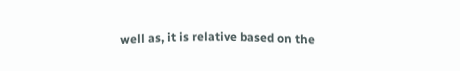well as, it is relative based on the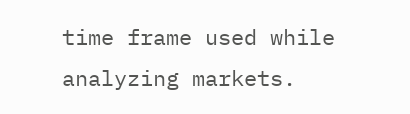time frame used while analyzing markets.